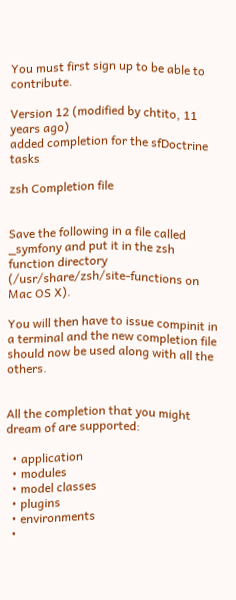You must first sign up to be able to contribute.

Version 12 (modified by chtito, 11 years ago)
added completion for the sfDoctrine tasks

zsh Completion file


Save the following in a file called _symfony and put it in the zsh function directory (/usr/share/zsh/site-functions on Mac OS X).

You will then have to issue compinit in a terminal and the new completion file should now be used along with all the others.


All the completion that you might dream of are supported:

  • application
  • modules
  • model classes
  • plugins
  • environments
  •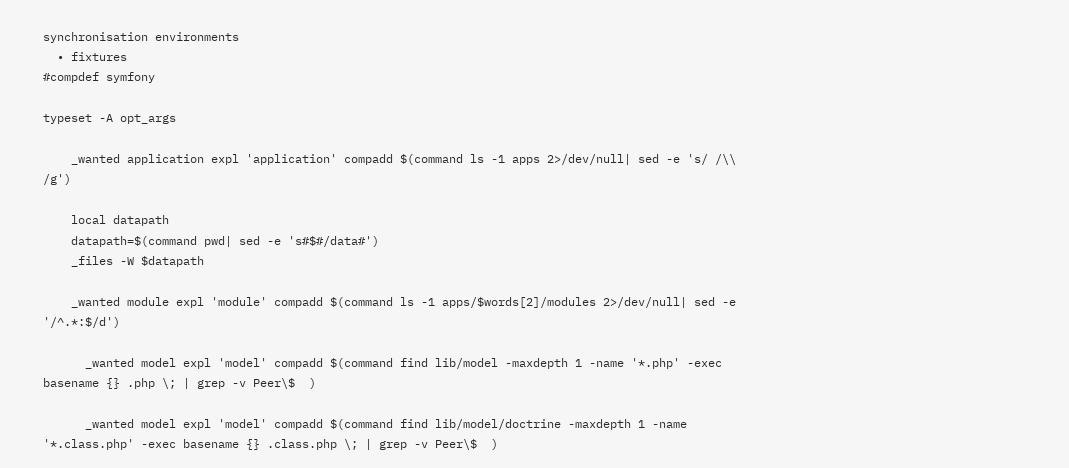synchronisation environments
  • fixtures
#compdef symfony

typeset -A opt_args

    _wanted application expl 'application' compadd $(command ls -1 apps 2>/dev/null| sed -e 's/ /\\ /g')

    local datapath
    datapath=$(command pwd| sed -e 's#$#/data#')
    _files -W $datapath

    _wanted module expl 'module' compadd $(command ls -1 apps/$words[2]/modules 2>/dev/null| sed -e '/^.*:$/d')

      _wanted model expl 'model' compadd $(command find lib/model -maxdepth 1 -name '*.php' -exec basename {} .php \; | grep -v Peer\$  )

      _wanted model expl 'model' compadd $(command find lib/model/doctrine -maxdepth 1 -name '*.class.php' -exec basename {} .class.php \; | grep -v Peer\$  )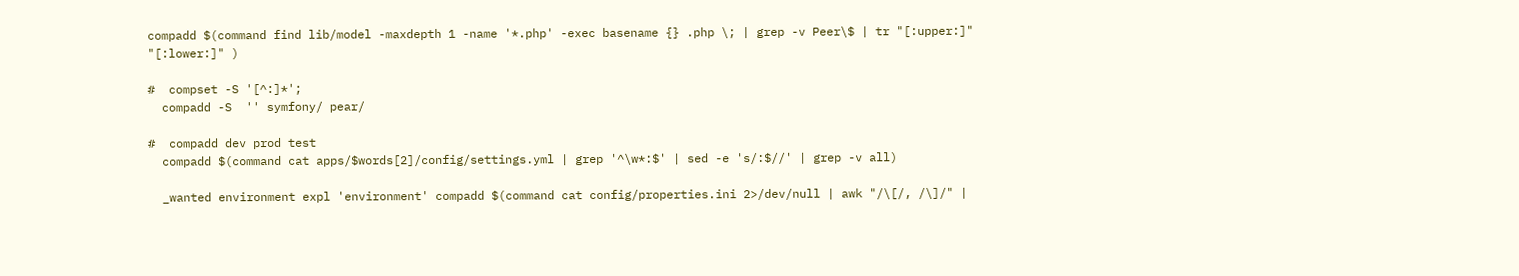compadd $(command find lib/model -maxdepth 1 -name '*.php' -exec basename {} .php \; | grep -v Peer\$ | tr "[:upper:]" "[:lower:]" )

#  compset -S '[^:]*';
  compadd -S  '' symfony/ pear/

#  compadd dev prod test
  compadd $(command cat apps/$words[2]/config/settings.yml | grep '^\w*:$' | sed -e 's/:$//' | grep -v all)

  _wanted environment expl 'environment' compadd $(command cat config/properties.ini 2>/dev/null | awk "/\[/, /\]/" |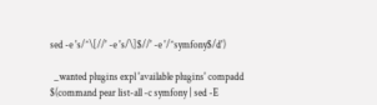sed -e 's/^\[//' -e 's/\]$//' -e '/^symfony$/d')

  _wanted plugins expl 'available plugins' compadd $(command pear list-all -c symfony | sed -E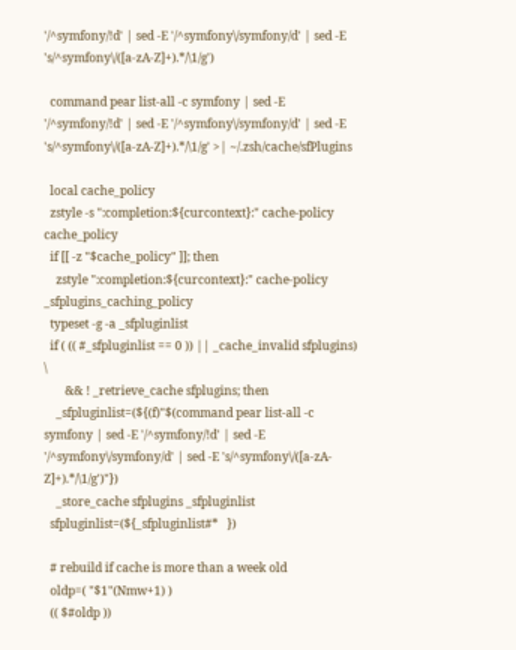'/^symfony/!d' | sed -E '/^symfony\/symfony/d' | sed -E 's/^symfony\/([a-zA-Z]+).*/\1/g')

  command pear list-all -c symfony | sed -E '/^symfony/!d' | sed -E '/^symfony\/symfony/d' | sed -E 's/^symfony\/([a-zA-Z]+).*/\1/g' >| ~/.zsh/cache/sfPlugins

  local cache_policy
  zstyle -s ":completion:${curcontext}:" cache-policy cache_policy
  if [[ -z "$cache_policy" ]]; then
    zstyle ":completion:${curcontext}:" cache-policy _sfplugins_caching_policy
  typeset -g -a _sfpluginlist
  if ( (( #_sfpluginlist == 0 )) || _cache_invalid sfplugins) \
       && ! _retrieve_cache sfplugins; then
    _sfpluginlist=(${(f)"$(command pear list-all -c symfony | sed -E '/^symfony/!d' | sed -E '/^symfony\/symfony/d' | sed -E 's/^symfony\/([a-zA-Z]+).*/\1/g')"})
    _store_cache sfplugins _sfpluginlist
  sfpluginlist=(${_sfpluginlist#*   })

  # rebuild if cache is more than a week old
  oldp=( "$1"(Nmw+1) )
  (( $#oldp ))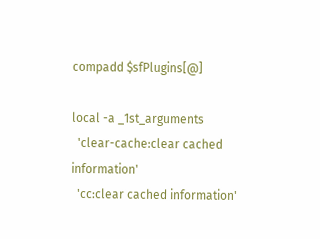compadd $sfPlugins[@]

local -a _1st_arguments
  'clear-cache:clear cached information'
  'cc:clear cached information'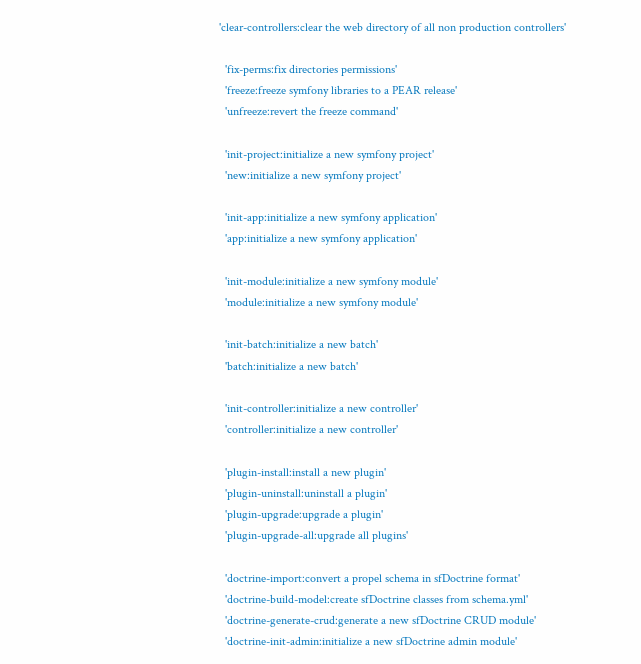'clear-controllers:clear the web directory of all non production controllers'

  'fix-perms:fix directories permissions'
  'freeze:freeze symfony libraries to a PEAR release'
  'unfreeze:revert the freeze command'

  'init-project:initialize a new symfony project'
  'new:initialize a new symfony project'

  'init-app:initialize a new symfony application'
  'app:initialize a new symfony application'

  'init-module:initialize a new symfony module'
  'module:initialize a new symfony module'

  'init-batch:initialize a new batch'
  'batch:initialize a new batch'

  'init-controller:initialize a new controller'
  'controller:initialize a new controller'

  'plugin-install:install a new plugin'
  'plugin-uninstall:uninstall a plugin'
  'plugin-upgrade:upgrade a plugin'
  'plugin-upgrade-all:upgrade all plugins'

  'doctrine-import:convert a propel schema in sfDoctrine format'
  'doctrine-build-model:create sfDoctrine classes from schema.yml'
  'doctrine-generate-crud:generate a new sfDoctrine CRUD module'
  'doctrine-init-admin:initialize a new sfDoctrine admin module'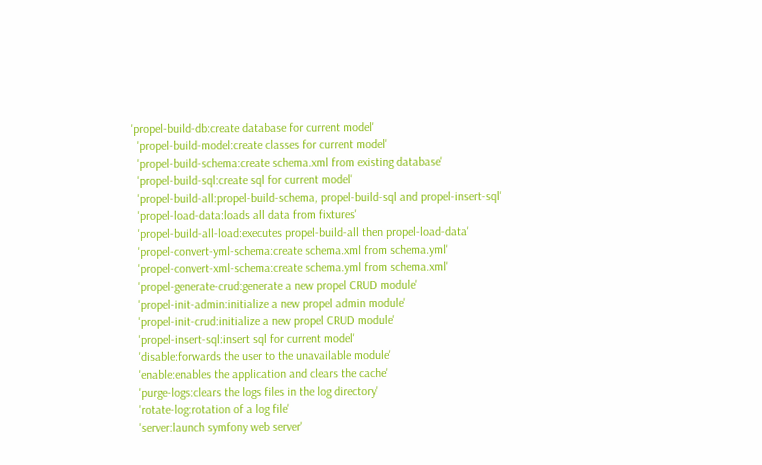'propel-build-db:create database for current model'
  'propel-build-model:create classes for current model'
  'propel-build-schema:create schema.xml from existing database'
  'propel-build-sql:create sql for current model'
  'propel-build-all:propel-build-schema, propel-build-sql and propel-insert-sql'
  'propel-load-data:loads all data from fixtures'
  'propel-build-all-load:executes propel-build-all then propel-load-data'
  'propel-convert-yml-schema:create schema.xml from schema.yml'
  'propel-convert-xml-schema:create schema.yml from schema.xml'
  'propel-generate-crud:generate a new propel CRUD module'
  'propel-init-admin:initialize a new propel admin module'
  'propel-init-crud:initialize a new propel CRUD module'
  'propel-insert-sql:insert sql for current model'
  'disable:forwards the user to the unavailable module'
  'enable:enables the application and clears the cache'
  'purge-logs:clears the logs files in the log directory'
  'rotate-log:rotation of a log file'
  'server:launch symfony web server'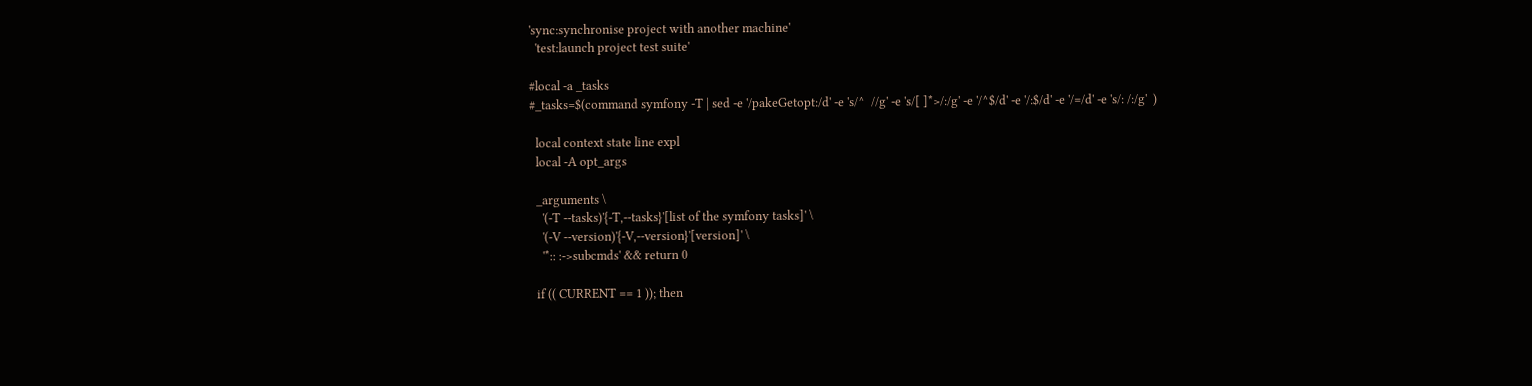'sync:synchronise project with another machine'
  'test:launch project test suite'

#local -a _tasks
#_tasks=$(command symfony -T | sed -e '/pakeGetopt:/d' -e 's/^  //g' -e 's/[ ]*>/:/g' -e '/^$/d' -e '/:$/d' -e '/=/d' -e 's/: /:/g'  )

  local context state line expl
  local -A opt_args

  _arguments \
    '(-T --tasks)'{-T,--tasks}'[list of the symfony tasks]' \
    '(-V --version)'{-V,--version}'[version]' \
    '*:: :->subcmds' && return 0

  if (( CURRENT == 1 )); then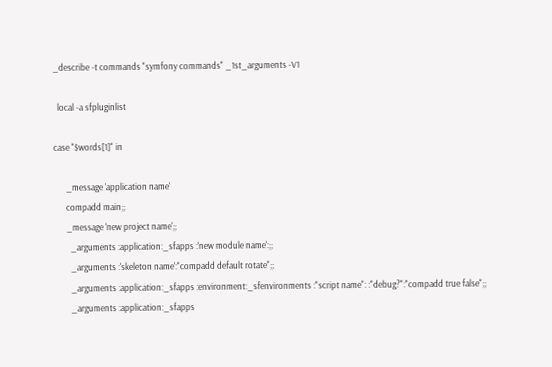_describe -t commands "symfony commands" _1st_arguments -V1

  local -a sfpluginlist

case "$words[1]" in

      _message 'application name'
      compadd main;;
      _message 'new project name';;
        _arguments :application:_sfapps :'new module name':;;
        _arguments :'skeleton name':"compadd default rotate";;
        _arguments :application:_sfapps :environment:_sfenvironments :"script name": :"debug?":"compadd true false";;
        _arguments :application:_sfapps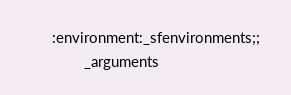:environment:_sfenvironments;;
        _arguments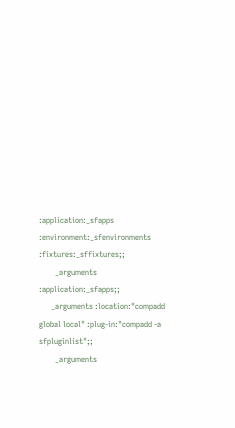:application:_sfapps :environment:_sfenvironments :fixtures:_sffixtures;;
        _arguments :application:_sfapps;;
      _arguments :location:"compadd global local" :plug-in:"compadd -a sfpluginlist";;
        _arguments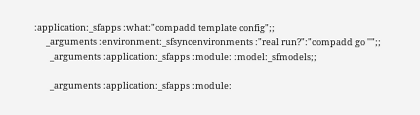:application:_sfapps :what:"compadd template config";;
      _arguments :environment:_sfsyncenvironments :"real run?":"compadd go ''";;
        _arguments :application:_sfapps :module: :model:_sfmodels;;

        _arguments :application:_sfapps :module: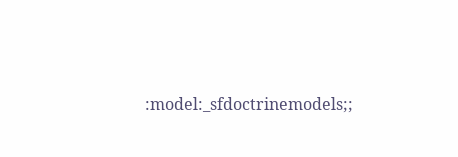:model:_sfdoctrinemodels;;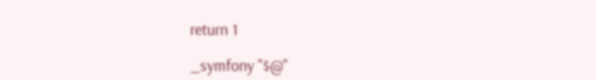return 1

_symfony "$@"